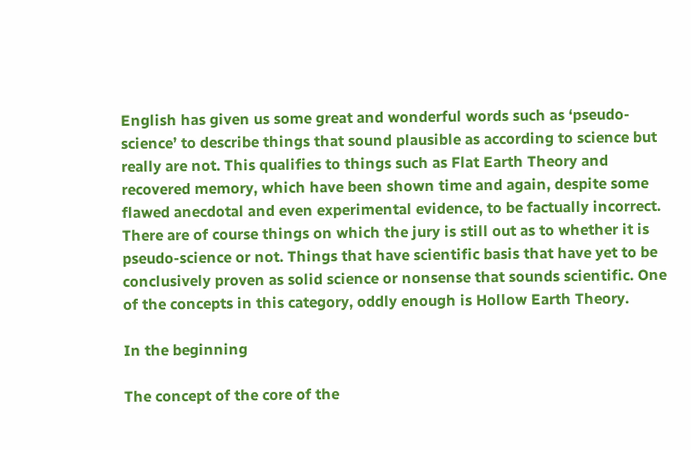English has given us some great and wonderful words such as ‘pseudo-science’ to describe things that sound plausible as according to science but really are not. This qualifies to things such as Flat Earth Theory and recovered memory, which have been shown time and again, despite some flawed anecdotal and even experimental evidence, to be factually incorrect. There are of course things on which the jury is still out as to whether it is pseudo-science or not. Things that have scientific basis that have yet to be conclusively proven as solid science or nonsense that sounds scientific. One of the concepts in this category, oddly enough is Hollow Earth Theory.

In the beginning

The concept of the core of the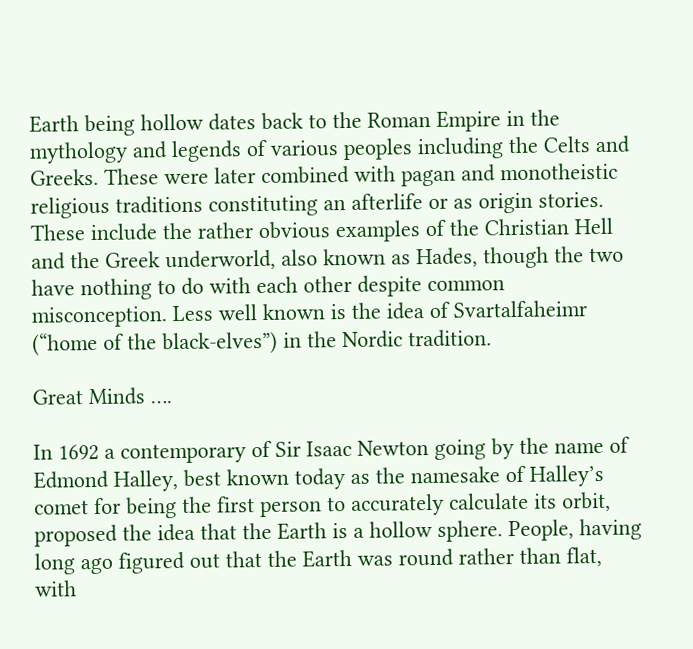Earth being hollow dates back to the Roman Empire in the mythology and legends of various peoples including the Celts and Greeks. These were later combined with pagan and monotheistic religious traditions constituting an afterlife or as origin stories. These include the rather obvious examples of the Christian Hell and the Greek underworld, also known as Hades, though the two have nothing to do with each other despite common misconception. Less well known is the idea of Svartalfaheimr (“home of the black-elves”) in the Nordic tradition.

Great Minds ….

In 1692 a contemporary of Sir Isaac Newton going by the name of Edmond Halley, best known today as the namesake of Halley’s comet for being the first person to accurately calculate its orbit, proposed the idea that the Earth is a hollow sphere. People, having long ago figured out that the Earth was round rather than flat, with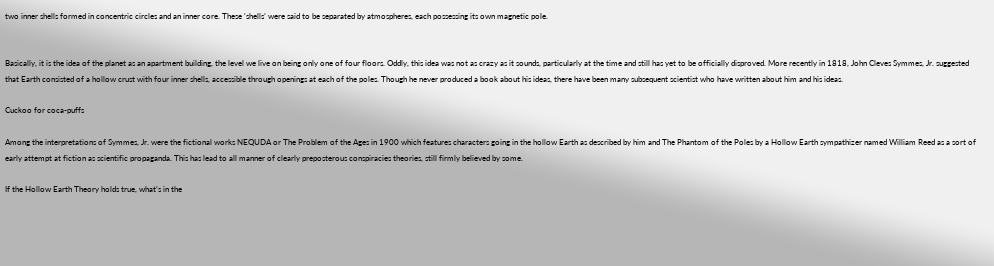two inner shells formed in concentric circles and an inner core. These ‘shells’ were said to be separated by atmospheres, each possessing its own magnetic pole.


Basically, it is the idea of the planet as an apartment building, the level we live on being only one of four floors. Oddly, this idea was not as crazy as it sounds, particularly at the time and still has yet to be officially disproved. More recently in 1818, John Cleves Symmes, Jr. suggested that Earth consisted of a hollow crust with four inner shells, accessible through openings at each of the poles. Though he never produced a book about his ideas, there have been many subsequent scientist who have written about him and his ideas.

Cuckoo for coca-puffs

Among the interpretations of Symmes, Jr. were the fictional works NEQUDA or The Problem of the Ages in 1900 which features characters going in the hollow Earth as described by him and The Phantom of the Poles by a Hollow Earth sympathizer named William Reed as a sort of early attempt at fiction as scientific propaganda. This has lead to all manner of clearly preposterous conspiracies theories, still firmly believed by some.

If the Hollow Earth Theory holds true, what’s in the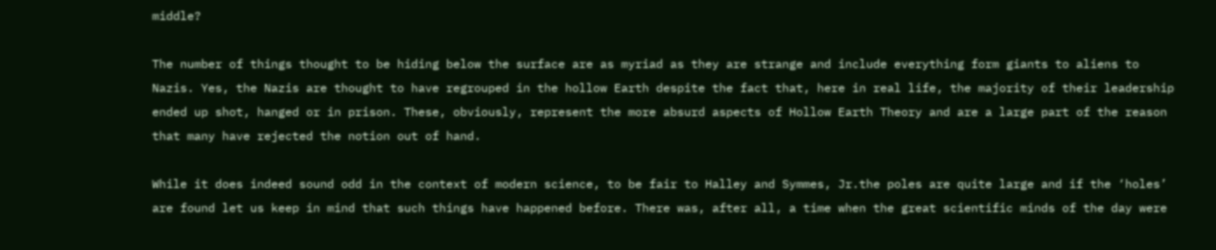middle?

The number of things thought to be hiding below the surface are as myriad as they are strange and include everything form giants to aliens to Nazis. Yes, the Nazis are thought to have regrouped in the hollow Earth despite the fact that, here in real life, the majority of their leadership ended up shot, hanged or in prison. These, obviously, represent the more absurd aspects of Hollow Earth Theory and are a large part of the reason that many have rejected the notion out of hand.

While it does indeed sound odd in the context of modern science, to be fair to Halley and Symmes, Jr.the poles are quite large and if the ‘holes’ are found let us keep in mind that such things have happened before. There was, after all, a time when the great scientific minds of the day were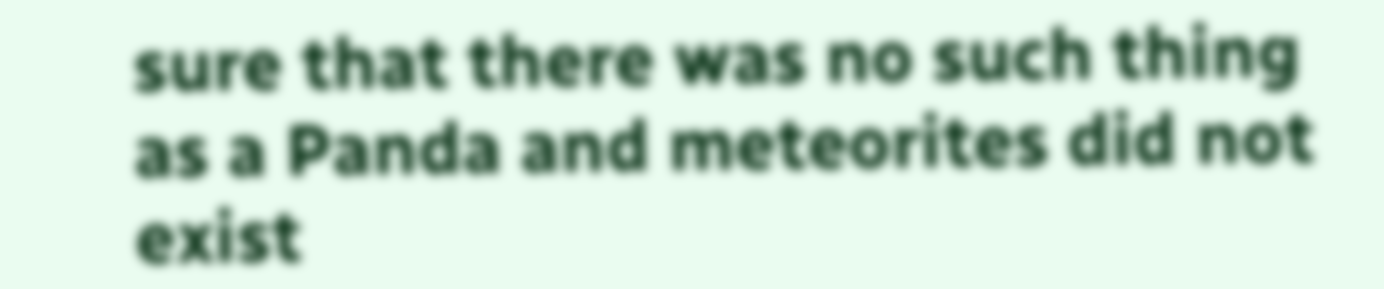sure that there was no such thing as a Panda and meteorites did not exist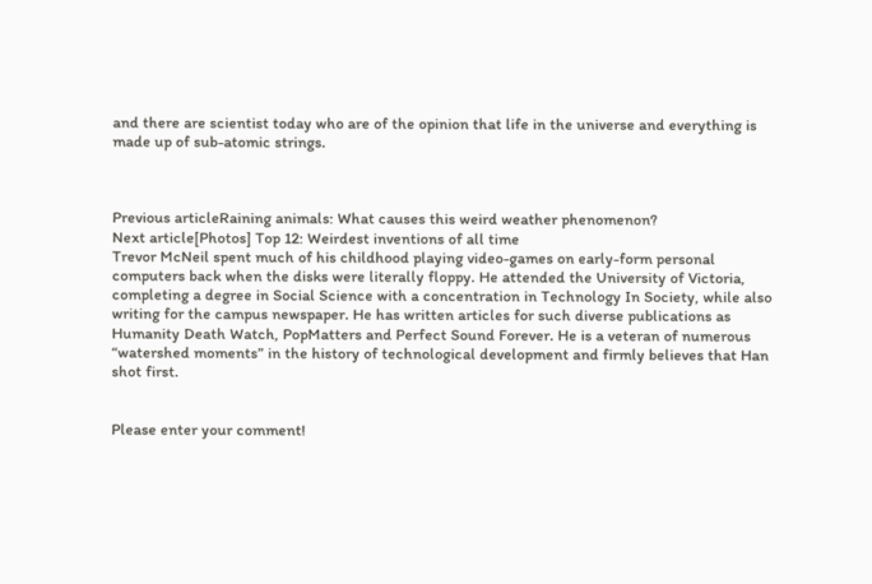and there are scientist today who are of the opinion that life in the universe and everything is made up of sub-atomic strings.



Previous articleRaining animals: What causes this weird weather phenomenon?
Next article[Photos] Top 12: Weirdest inventions of all time
Trevor McNeil spent much of his childhood playing video-games on early-form personal computers back when the disks were literally floppy. He attended the University of Victoria, completing a degree in Social Science with a concentration in Technology In Society, while also writing for the campus newspaper. He has written articles for such diverse publications as Humanity Death Watch, PopMatters and Perfect Sound Forever. He is a veteran of numerous “watershed moments” in the history of technological development and firmly believes that Han shot first.


Please enter your comment!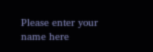Please enter your name here